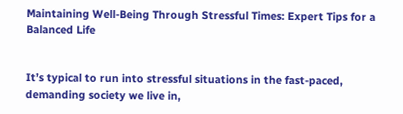Maintaining Well-Being Through Stressful Times: Expert Tips for a Balanced Life


It’s typical to run into stressful situations in the fast-paced, demanding society we live in,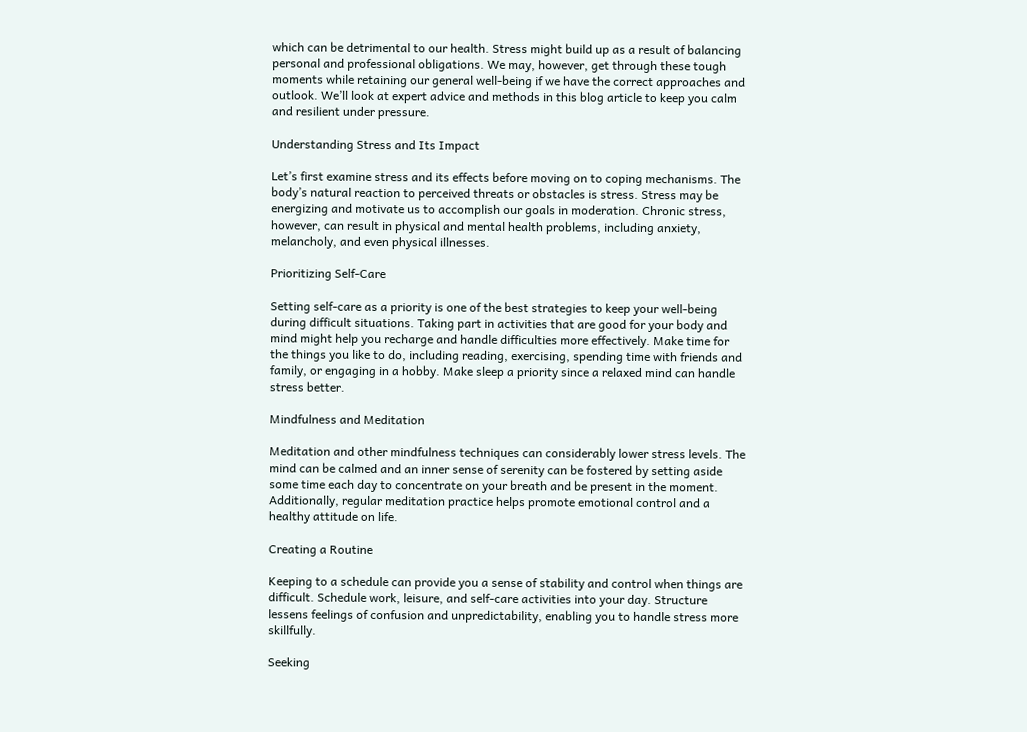which can be detrimental to our health. Stress might build up as a result of balancing personal and professional obligations. We may, however, get through these tough moments while retaining our general well-being if we have the correct approaches and outlook. We’ll look at expert advice and methods in this blog article to keep you calm and resilient under pressure.

Understanding Stress and Its Impact

Let’s first examine stress and its effects before moving on to coping mechanisms. The body’s natural reaction to perceived threats or obstacles is stress. Stress may be energizing and motivate us to accomplish our goals in moderation. Chronic stress, however, can result in physical and mental health problems, including anxiety, melancholy, and even physical illnesses.

Prioritizing Self-Care

Setting self-care as a priority is one of the best strategies to keep your well-being during difficult situations. Taking part in activities that are good for your body and mind might help you recharge and handle difficulties more effectively. Make time for the things you like to do, including reading, exercising, spending time with friends and family, or engaging in a hobby. Make sleep a priority since a relaxed mind can handle stress better.

Mindfulness and Meditation

Meditation and other mindfulness techniques can considerably lower stress levels. The mind can be calmed and an inner sense of serenity can be fostered by setting aside some time each day to concentrate on your breath and be present in the moment. Additionally, regular meditation practice helps promote emotional control and a healthy attitude on life.

Creating a Routine

Keeping to a schedule can provide you a sense of stability and control when things are difficult. Schedule work, leisure, and self-care activities into your day. Structure lessens feelings of confusion and unpredictability, enabling you to handle stress more skillfully.

Seeking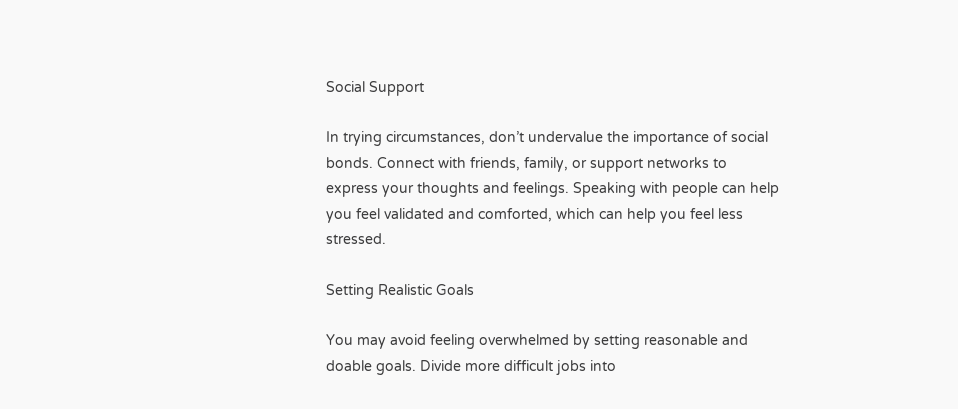Social Support

In trying circumstances, don’t undervalue the importance of social bonds. Connect with friends, family, or support networks to express your thoughts and feelings. Speaking with people can help you feel validated and comforted, which can help you feel less stressed.

Setting Realistic Goals

You may avoid feeling overwhelmed by setting reasonable and doable goals. Divide more difficult jobs into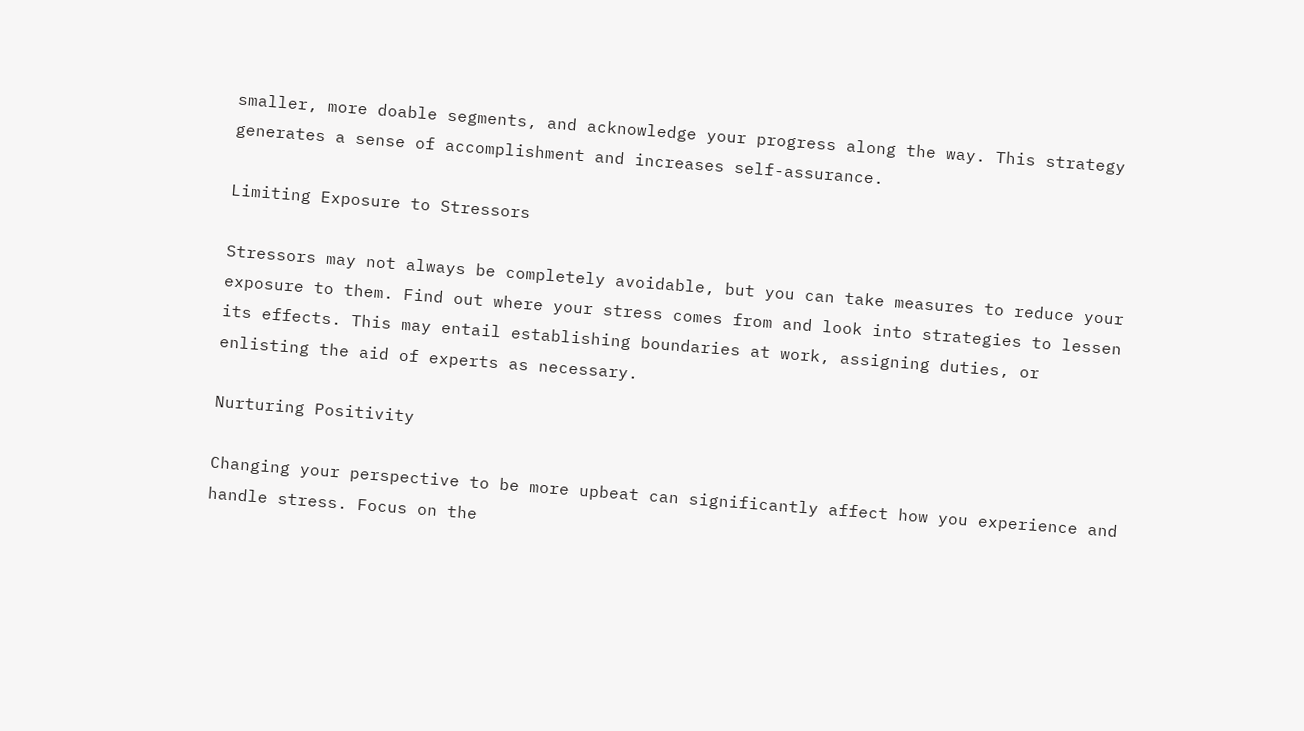smaller, more doable segments, and acknowledge your progress along the way. This strategy generates a sense of accomplishment and increases self-assurance.

Limiting Exposure to Stressors

Stressors may not always be completely avoidable, but you can take measures to reduce your exposure to them. Find out where your stress comes from and look into strategies to lessen its effects. This may entail establishing boundaries at work, assigning duties, or enlisting the aid of experts as necessary.

Nurturing Positivity

Changing your perspective to be more upbeat can significantly affect how you experience and handle stress. Focus on the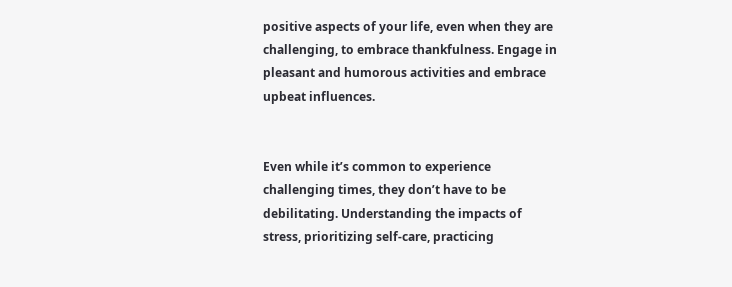positive aspects of your life, even when they are challenging, to embrace thankfulness. Engage in pleasant and humorous activities and embrace upbeat influences.


Even while it’s common to experience challenging times, they don’t have to be debilitating. Understanding the impacts of stress, prioritizing self-care, practicing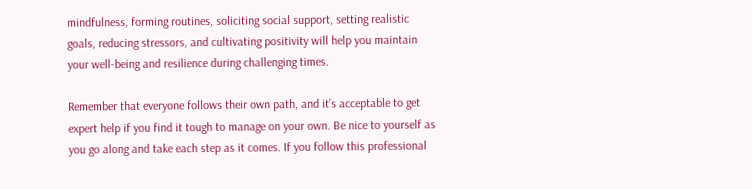mindfulness, forming routines, soliciting social support, setting realistic goals, reducing stressors, and cultivating positivity will help you maintain your well-being and resilience during challenging times.

Remember that everyone follows their own path, and it’s acceptable to get expert help if you find it tough to manage on your own. Be nice to yourself as you go along and take each step as it comes. If you follow this professional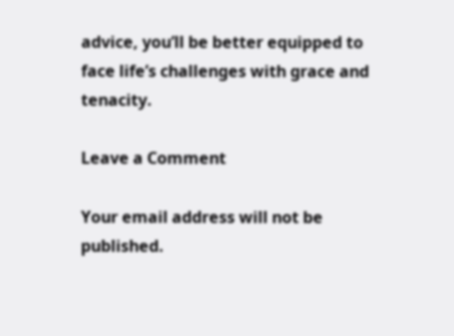advice, you’ll be better equipped to face life’s challenges with grace and tenacity.

Leave a Comment

Your email address will not be published.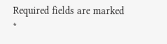Required fields are marked *